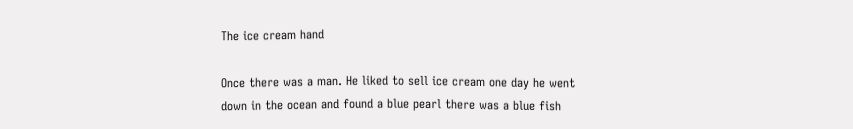The ice cream hand

Once there was a man. He liked to sell ice cream one day he went down in the ocean and found a blue pearl there was a blue fish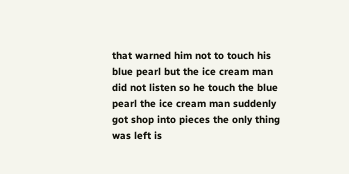that warned him not to touch his blue pearl but the ice cream man did not listen so he touch the blue pearl the ice cream man suddenly got shop into pieces the only thing was left is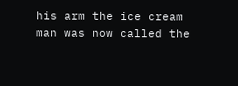his arm the ice cream man was now called the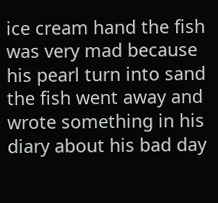ice cream hand the fish was very mad because his pearl turn into sand the fish went away and wrote something in his diary about his bad day